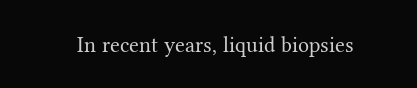In recent years, liquid biopsies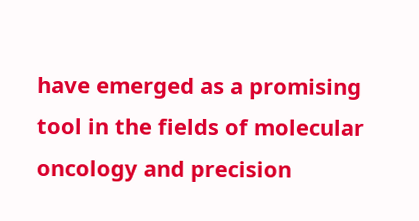have emerged as a promising tool in the fields of molecular oncology and precision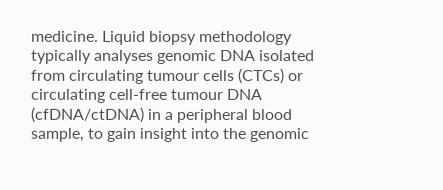medicine. Liquid biopsy methodology typically analyses genomic DNA isolated from circulating tumour cells (CTCs) or circulating cell-free tumour DNA (cfDNA/ctDNA) in a peripheral blood sample, to gain insight into the genomic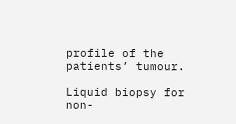profile of the patients’ tumour.

Liquid biopsy for non-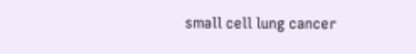small cell lung cancer